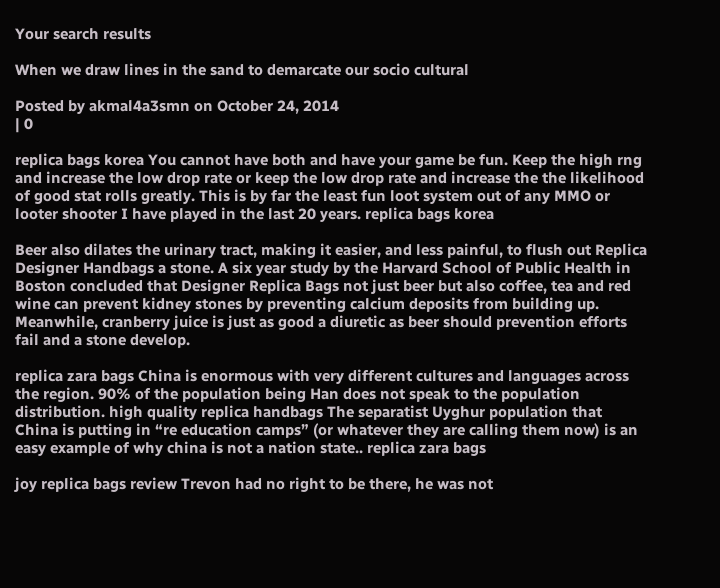Your search results

When we draw lines in the sand to demarcate our socio cultural

Posted by akmal4a3smn on October 24, 2014
| 0

replica bags korea You cannot have both and have your game be fun. Keep the high rng and increase the low drop rate or keep the low drop rate and increase the the likelihood of good stat rolls greatly. This is by far the least fun loot system out of any MMO or looter shooter I have played in the last 20 years. replica bags korea

Beer also dilates the urinary tract, making it easier, and less painful, to flush out Replica Designer Handbags a stone. A six year study by the Harvard School of Public Health in Boston concluded that Designer Replica Bags not just beer but also coffee, tea and red wine can prevent kidney stones by preventing calcium deposits from building up. Meanwhile, cranberry juice is just as good a diuretic as beer should prevention efforts fail and a stone develop.

replica zara bags China is enormous with very different cultures and languages across the region. 90% of the population being Han does not speak to the population distribution. high quality replica handbags The separatist Uyghur population that China is putting in “re education camps” (or whatever they are calling them now) is an easy example of why china is not a nation state.. replica zara bags

joy replica bags review Trevon had no right to be there, he was not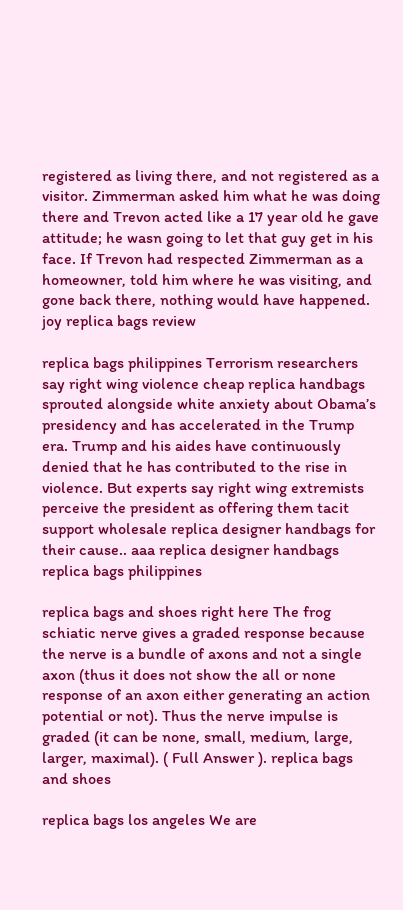registered as living there, and not registered as a visitor. Zimmerman asked him what he was doing there and Trevon acted like a 17 year old he gave attitude; he wasn going to let that guy get in his face. If Trevon had respected Zimmerman as a homeowner, told him where he was visiting, and gone back there, nothing would have happened. joy replica bags review

replica bags philippines Terrorism researchers say right wing violence cheap replica handbags sprouted alongside white anxiety about Obama’s presidency and has accelerated in the Trump era. Trump and his aides have continuously denied that he has contributed to the rise in violence. But experts say right wing extremists perceive the president as offering them tacit support wholesale replica designer handbags for their cause.. aaa replica designer handbags replica bags philippines

replica bags and shoes right here The frog schiatic nerve gives a graded response because the nerve is a bundle of axons and not a single axon (thus it does not show the all or none response of an axon either generating an action potential or not). Thus the nerve impulse is graded (it can be none, small, medium, large, larger, maximal). ( Full Answer ). replica bags and shoes

replica bags los angeles We are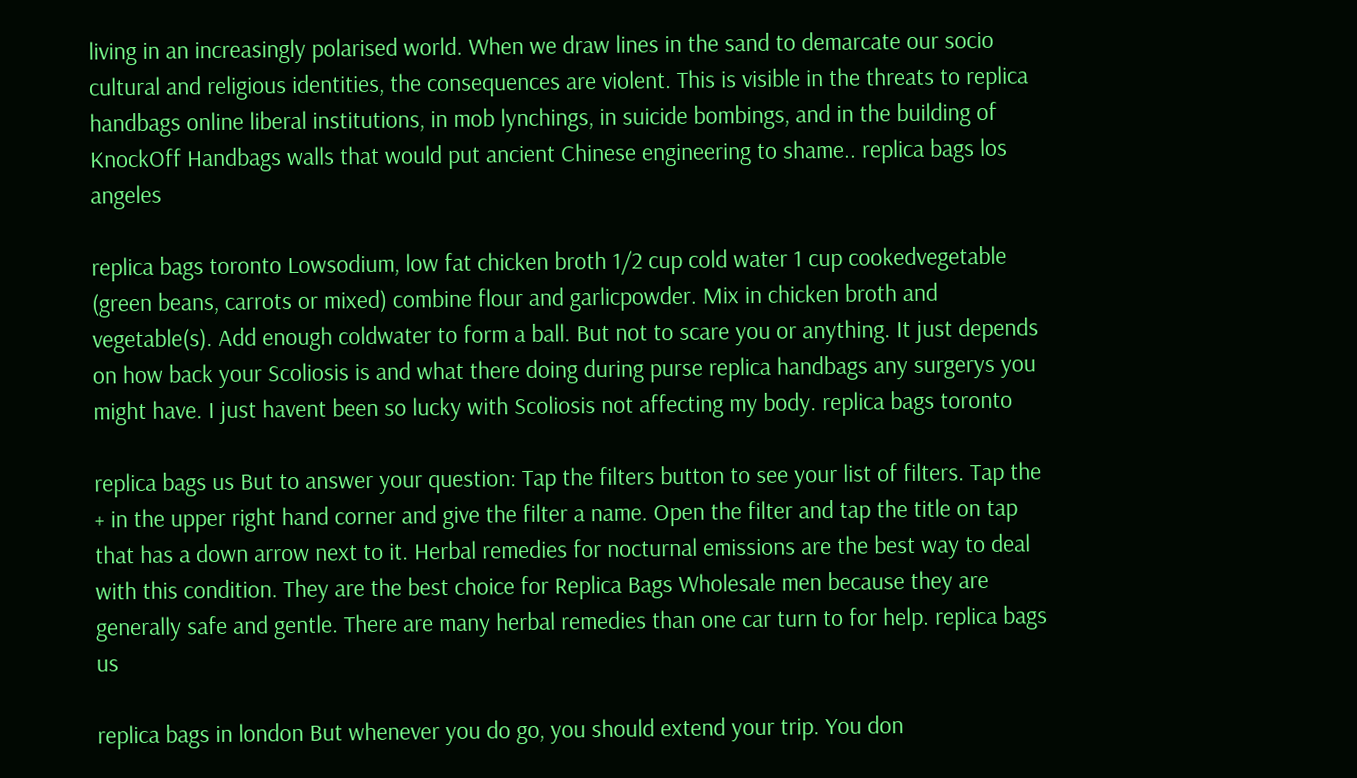living in an increasingly polarised world. When we draw lines in the sand to demarcate our socio cultural and religious identities, the consequences are violent. This is visible in the threats to replica handbags online liberal institutions, in mob lynchings, in suicide bombings, and in the building of KnockOff Handbags walls that would put ancient Chinese engineering to shame.. replica bags los angeles

replica bags toronto Lowsodium, low fat chicken broth 1/2 cup cold water 1 cup cookedvegetable (green beans, carrots or mixed) combine flour and garlicpowder. Mix in chicken broth and vegetable(s). Add enough coldwater to form a ball. But not to scare you or anything. It just depends on how back your Scoliosis is and what there doing during purse replica handbags any surgerys you might have. I just havent been so lucky with Scoliosis not affecting my body. replica bags toronto

replica bags us But to answer your question: Tap the filters button to see your list of filters. Tap the + in the upper right hand corner and give the filter a name. Open the filter and tap the title on tap that has a down arrow next to it. Herbal remedies for nocturnal emissions are the best way to deal with this condition. They are the best choice for Replica Bags Wholesale men because they are generally safe and gentle. There are many herbal remedies than one car turn to for help. replica bags us

replica bags in london But whenever you do go, you should extend your trip. You don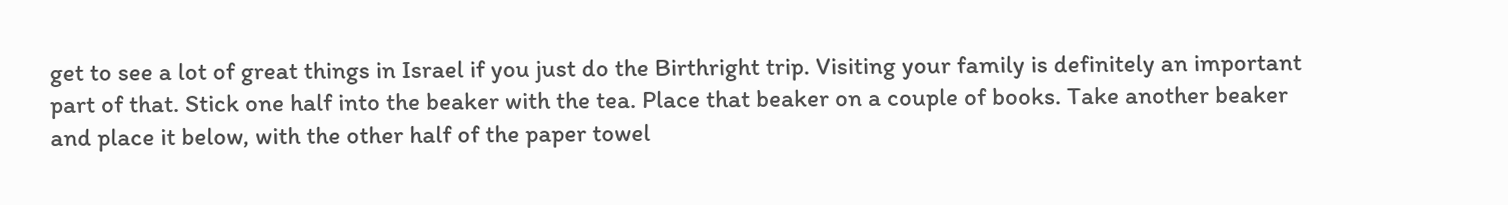get to see a lot of great things in Israel if you just do the Birthright trip. Visiting your family is definitely an important part of that. Stick one half into the beaker with the tea. Place that beaker on a couple of books. Take another beaker and place it below, with the other half of the paper towel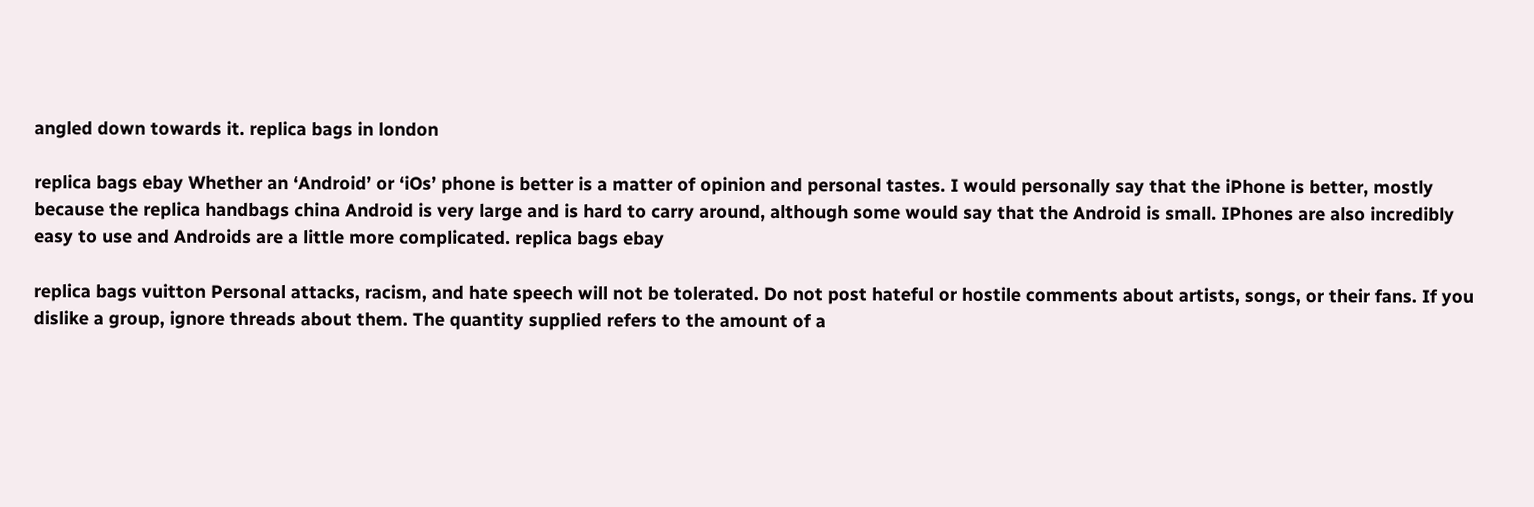angled down towards it. replica bags in london

replica bags ebay Whether an ‘Android’ or ‘iOs’ phone is better is a matter of opinion and personal tastes. I would personally say that the iPhone is better, mostly because the replica handbags china Android is very large and is hard to carry around, although some would say that the Android is small. IPhones are also incredibly easy to use and Androids are a little more complicated. replica bags ebay

replica bags vuitton Personal attacks, racism, and hate speech will not be tolerated. Do not post hateful or hostile comments about artists, songs, or their fans. If you dislike a group, ignore threads about them. The quantity supplied refers to the amount of a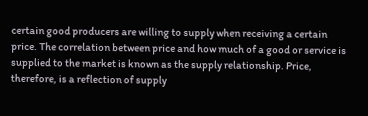certain good producers are willing to supply when receiving a certain price. The correlation between price and how much of a good or service is supplied to the market is known as the supply relationship. Price, therefore, is a reflection of supply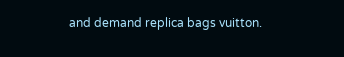and demand replica bags vuitton.